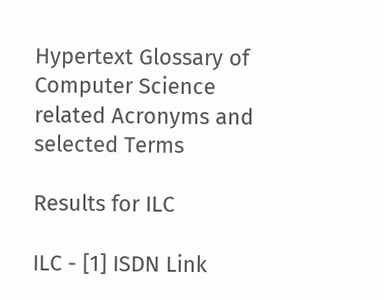Hypertext Glossary of Computer Science
related Acronyms and selected Terms

Results for ILC

ILC - [1] ISDN Link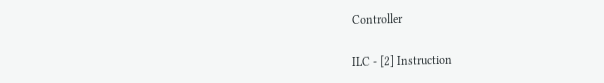Controller

ILC - [2] Instruction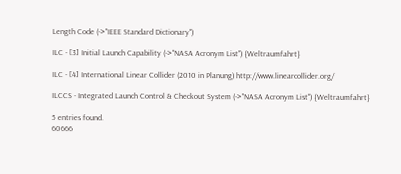Length Code (->"IEEE Standard Dictionary")

ILC - [3] Initial Launch Capability (->"NASA Acronym List") {Weltraumfahrt}

ILC - [4] International Linear Collider (2010 in Planung) http://www.linearcollider.org/

ILCCS - Integrated Launch Control & Checkout System (->"NASA Acronym List") {Weltraumfahrt}

5 entries found.
60666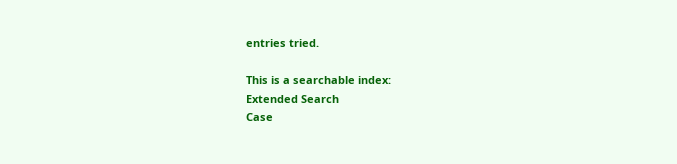entries tried.

This is a searchable index:
Extended Search
Case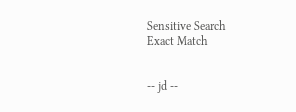Sensitive Search
Exact Match


-- jd --